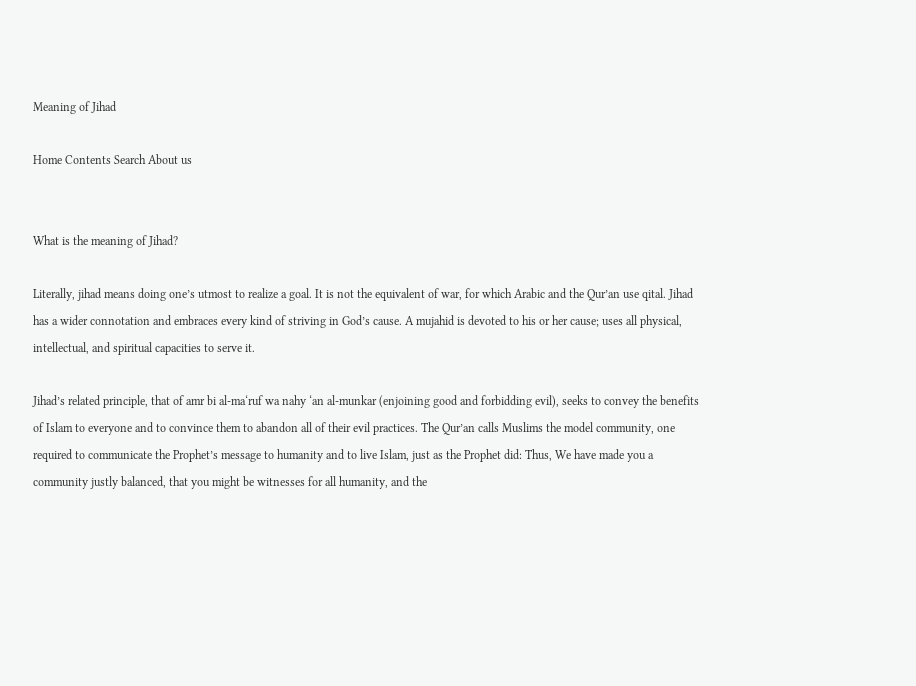Meaning of Jihad

Home Contents Search About us


What is the meaning of Jihad?

Literally, jihad means doing one’s utmost to realize a goal. It is not the equivalent of war, for which Arabic and the Qur’an use qital. Jihad has a wider connotation and embraces every kind of striving in God’s cause. A mujahid is devoted to his or her cause; uses all physical, intellectual, and spiritual capacities to serve it.

Jihad’s related principle, that of amr bi al-ma‘ruf wa nahy ‘an al-munkar (enjoining good and forbidding evil), seeks to convey the benefits of Islam to everyone and to convince them to abandon all of their evil practices. The Qur’an calls Muslims the model community, one required to communicate the Prophet’s message to humanity and to live Islam, just as the Prophet did: Thus, We have made you a community justly balanced, that you might be witnesses for all humanity, and the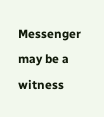Messenger may be a witness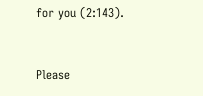for you (2:143).


Please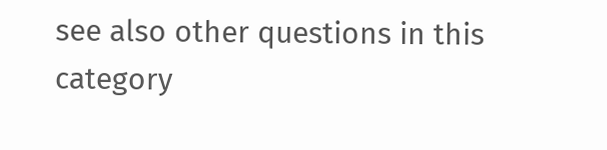see also other questions in this category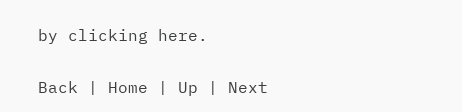by clicking here.


Back | Home | Up | Next